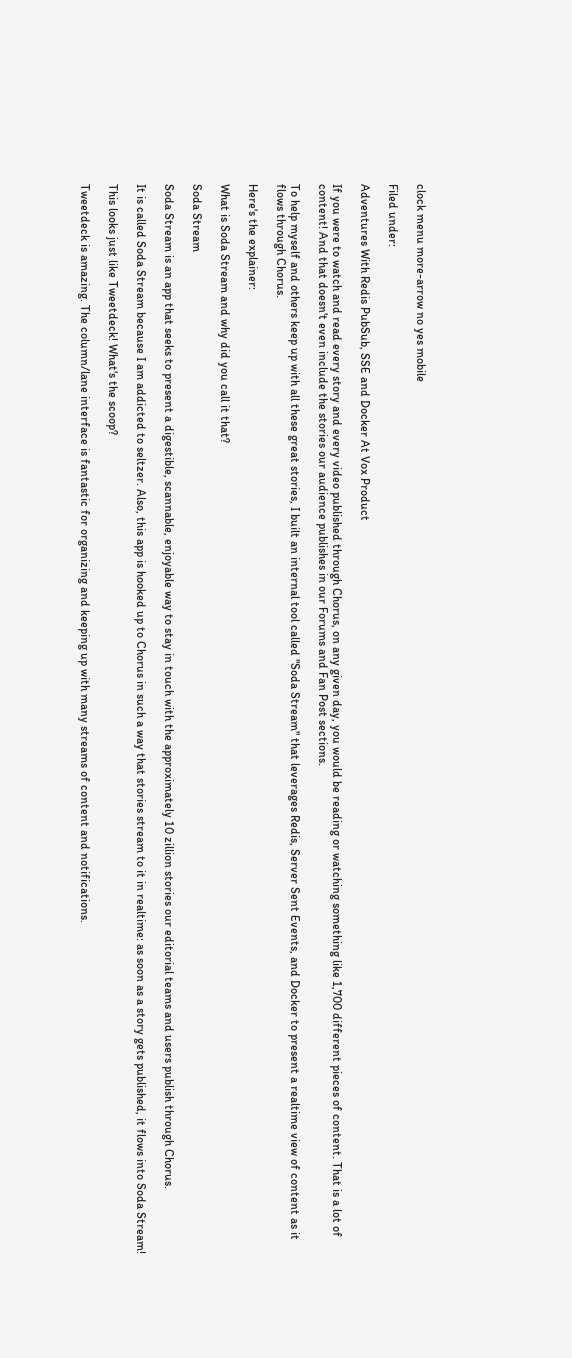clock menu more-arrow no yes mobile

Filed under:

Adventures With Redis PubSub, SSE and Docker At Vox Product

If you were to watch and read every story and every video published through Chorus, on any given day, you would be reading or watching something like 1,700 different pieces of content. That is a lot of content! And that doesn't even include the stories our audience publishes in our Forums and Fan Post sections.

To help myself and others keep up with all these great stories, I built an internal tool called "Soda Stream" that leverages Redis, Server Sent Events, and Docker to present a realtime view of content as it flows through Chorus.

Here's the explainer:

What is Soda Stream and why did you call it that?

Soda Stream

Soda Stream is an app that seeks to present a digestible, scannable, enjoyable way to stay in touch with the approximately 10 zillion stories our editorial teams and users publish through Chorus.

It is called Soda Stream because I am addicted to seltzer. Also, this app is hooked up to Chorus in such a way that stories stream to it in realtime: as soon as a story gets published, it flows into Soda Stream!

This looks just like Tweetdeck! What's the scoop?

Tweetdeck is amazing. The column/lane interface is fantastic for organizing and keeping up with many streams of content and notifications.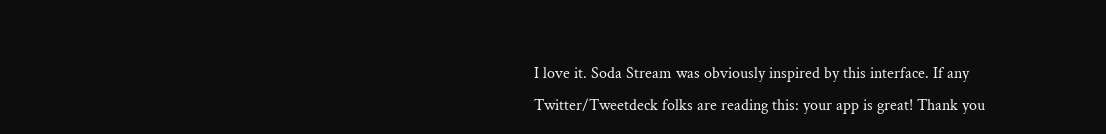I love it. Soda Stream was obviously inspired by this interface. If any Twitter/Tweetdeck folks are reading this: your app is great! Thank you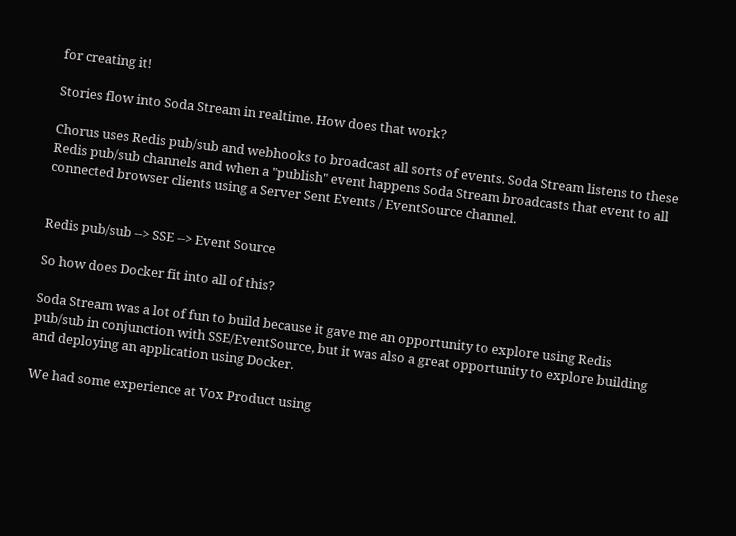for creating it!

Stories flow into Soda Stream in realtime. How does that work?

Chorus uses Redis pub/sub and webhooks to broadcast all sorts of events. Soda Stream listens to these Redis pub/sub channels and when a "publish" event happens Soda Stream broadcasts that event to all connected browser clients using a Server Sent Events / EventSource channel.


Redis pub/sub --> SSE --> Event Source

So how does Docker fit into all of this?

Soda Stream was a lot of fun to build because it gave me an opportunity to explore using Redis pub/sub in conjunction with SSE/EventSource, but it was also a great opportunity to explore building and deploying an application using Docker.

We had some experience at Vox Product using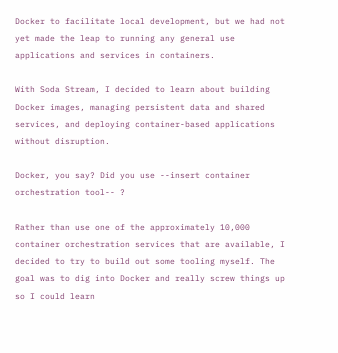Docker to facilitate local development, but we had not yet made the leap to running any general use applications and services in containers.

With Soda Stream, I decided to learn about building Docker images, managing persistent data and shared services, and deploying container-based applications without disruption.

Docker, you say? Did you use --insert container orchestration tool-- ?

Rather than use one of the approximately 10,000 container orchestration services that are available, I decided to try to build out some tooling myself. The goal was to dig into Docker and really screw things up so I could learn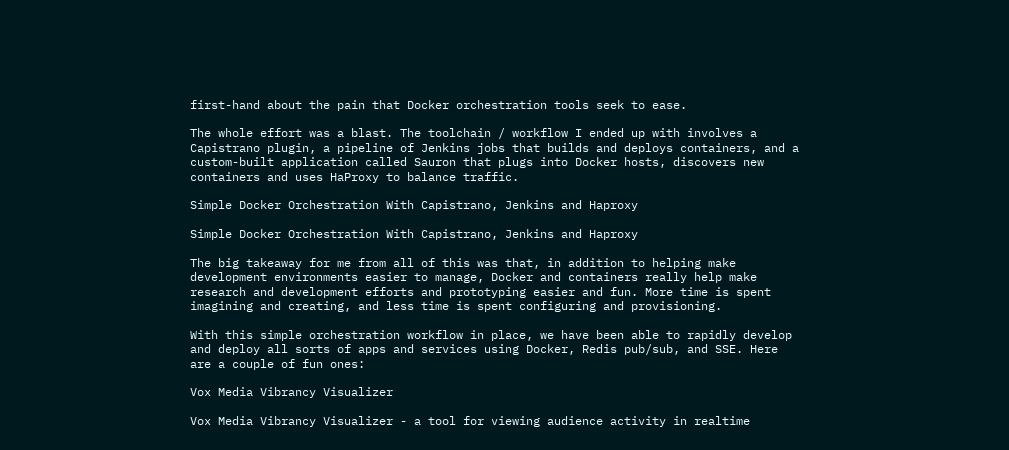first-hand about the pain that Docker orchestration tools seek to ease.

The whole effort was a blast. The toolchain / workflow I ended up with involves a Capistrano plugin, a pipeline of Jenkins jobs that builds and deploys containers, and a custom-built application called Sauron that plugs into Docker hosts, discovers new containers and uses HaProxy to balance traffic.

Simple Docker Orchestration With Capistrano, Jenkins and Haproxy

Simple Docker Orchestration With Capistrano, Jenkins and Haproxy

The big takeaway for me from all of this was that, in addition to helping make development environments easier to manage, Docker and containers really help make research and development efforts and prototyping easier and fun. More time is spent imagining and creating, and less time is spent configuring and provisioning.

With this simple orchestration workflow in place, we have been able to rapidly develop and deploy all sorts of apps and services using Docker, Redis pub/sub, and SSE. Here are a couple of fun ones:

Vox Media Vibrancy Visualizer

Vox Media Vibrancy Visualizer - a tool for viewing audience activity in realtime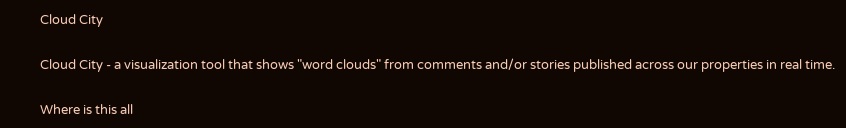Cloud City

Cloud City - a visualization tool that shows "word clouds" from comments and/or stories published across our properties in real time.

Where is this all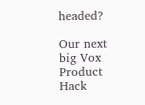headed?

Our next big Vox Product Hack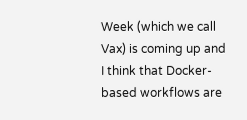Week (which we call Vax) is coming up and I think that Docker-based workflows are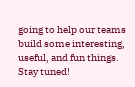going to help our teams build some interesting, useful, and fun things. Stay tuned!